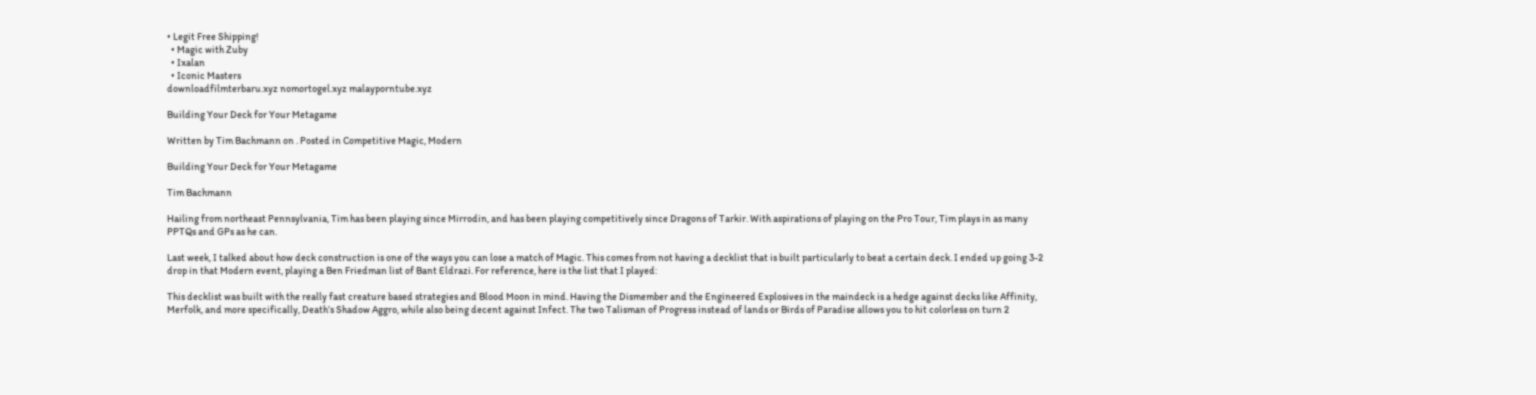• Legit Free Shipping!
  • Magic with Zuby
  • Ixalan
  • Iconic Masters
downloadfilmterbaru.xyz nomortogel.xyz malayporntube.xyz

Building Your Deck for Your Metagame

Written by Tim Bachmann on . Posted in Competitive Magic, Modern

Building Your Deck for Your Metagame

Tim Bachmann

Hailing from northeast Pennsylvania, Tim has been playing since Mirrodin, and has been playing competitively since Dragons of Tarkir. With aspirations of playing on the Pro Tour, Tim plays in as many PPTQs and GPs as he can.

Last week, I talked about how deck construction is one of the ways you can lose a match of Magic. This comes from not having a decklist that is built particularly to beat a certain deck. I ended up going 3-2 drop in that Modern event, playing a Ben Friedman list of Bant Eldrazi. For reference, here is the list that I played:

This decklist was built with the really fast creature based strategies and Blood Moon in mind. Having the Dismember and the Engineered Explosives in the maindeck is a hedge against decks like Affinity, Merfolk, and more specifically, Death’s Shadow Aggro, while also being decent against Infect. The two Talisman of Progress instead of lands or Birds of Paradise allows you to hit colorless on turn 2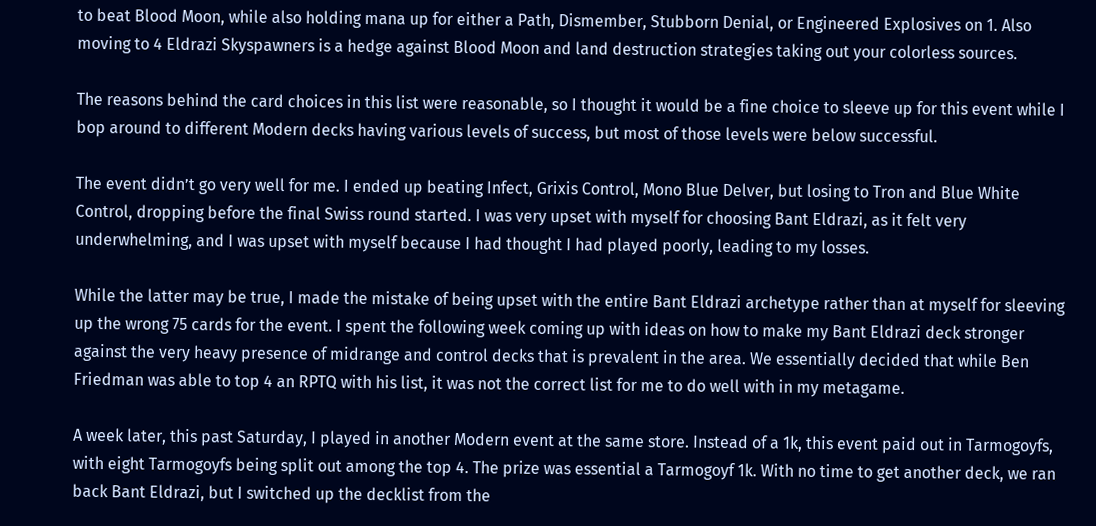to beat Blood Moon, while also holding mana up for either a Path, Dismember, Stubborn Denial, or Engineered Explosives on 1. Also moving to 4 Eldrazi Skyspawners is a hedge against Blood Moon and land destruction strategies taking out your colorless sources.

The reasons behind the card choices in this list were reasonable, so I thought it would be a fine choice to sleeve up for this event while I bop around to different Modern decks having various levels of success, but most of those levels were below successful.

The event didn’t go very well for me. I ended up beating Infect, Grixis Control, Mono Blue Delver, but losing to Tron and Blue White Control, dropping before the final Swiss round started. I was very upset with myself for choosing Bant Eldrazi, as it felt very underwhelming, and I was upset with myself because I had thought I had played poorly, leading to my losses.

While the latter may be true, I made the mistake of being upset with the entire Bant Eldrazi archetype rather than at myself for sleeving up the wrong 75 cards for the event. I spent the following week coming up with ideas on how to make my Bant Eldrazi deck stronger against the very heavy presence of midrange and control decks that is prevalent in the area. We essentially decided that while Ben Friedman was able to top 4 an RPTQ with his list, it was not the correct list for me to do well with in my metagame.

A week later, this past Saturday, I played in another Modern event at the same store. Instead of a 1k, this event paid out in Tarmogoyfs, with eight Tarmogoyfs being split out among the top 4. The prize was essential a Tarmogoyf 1k. With no time to get another deck, we ran back Bant Eldrazi, but I switched up the decklist from the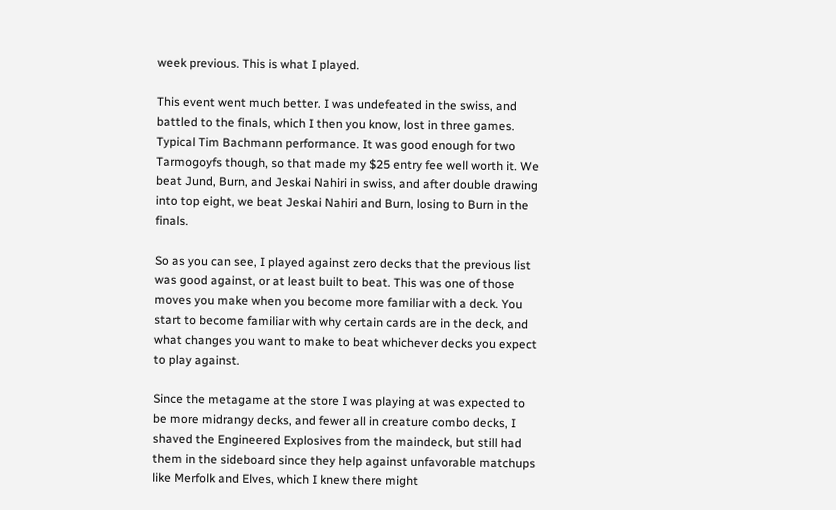week previous. This is what I played.

This event went much better. I was undefeated in the swiss, and battled to the finals, which I then you know, lost in three games. Typical Tim Bachmann performance. It was good enough for two Tarmogoyfs though, so that made my $25 entry fee well worth it. We beat Jund, Burn, and Jeskai Nahiri in swiss, and after double drawing into top eight, we beat Jeskai Nahiri and Burn, losing to Burn in the finals.

So as you can see, I played against zero decks that the previous list was good against, or at least built to beat. This was one of those moves you make when you become more familiar with a deck. You start to become familiar with why certain cards are in the deck, and what changes you want to make to beat whichever decks you expect to play against.

Since the metagame at the store I was playing at was expected to be more midrangy decks, and fewer all in creature combo decks, I shaved the Engineered Explosives from the maindeck, but still had them in the sideboard since they help against unfavorable matchups like Merfolk and Elves, which I knew there might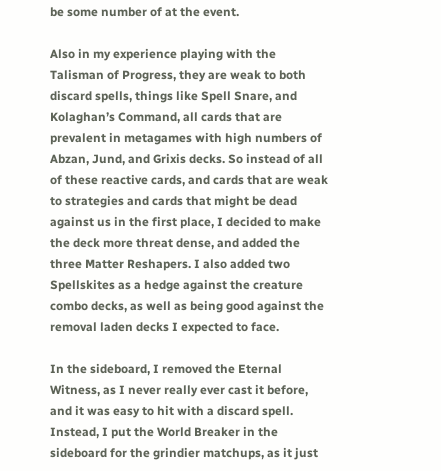be some number of at the event.

Also in my experience playing with the Talisman of Progress, they are weak to both discard spells, things like Spell Snare, and Kolaghan’s Command, all cards that are prevalent in metagames with high numbers of Abzan, Jund, and Grixis decks. So instead of all of these reactive cards, and cards that are weak to strategies and cards that might be dead against us in the first place, I decided to make the deck more threat dense, and added the three Matter Reshapers. I also added two Spellskites as a hedge against the creature combo decks, as well as being good against the removal laden decks I expected to face.

In the sideboard, I removed the Eternal Witness, as I never really ever cast it before, and it was easy to hit with a discard spell. Instead, I put the World Breaker in the sideboard for the grindier matchups, as it just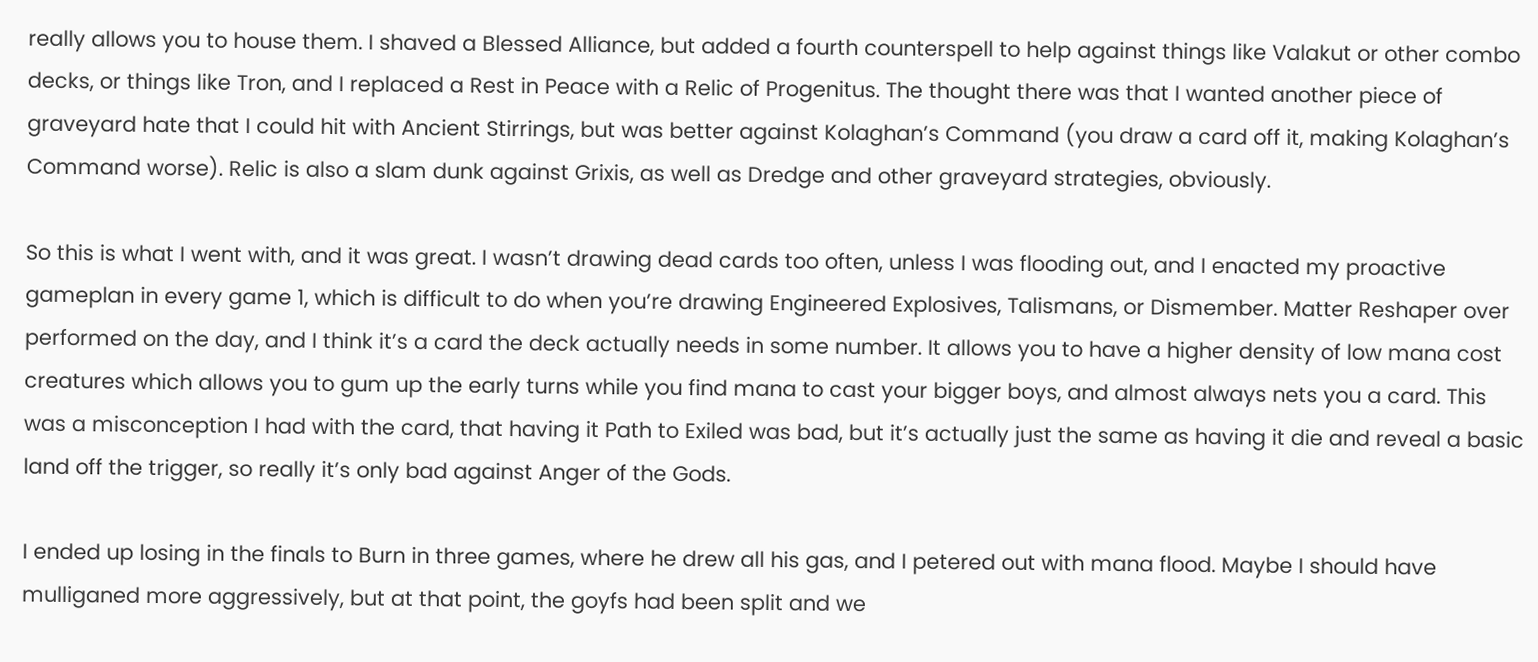really allows you to house them. I shaved a Blessed Alliance, but added a fourth counterspell to help against things like Valakut or other combo decks, or things like Tron, and I replaced a Rest in Peace with a Relic of Progenitus. The thought there was that I wanted another piece of graveyard hate that I could hit with Ancient Stirrings, but was better against Kolaghan’s Command (you draw a card off it, making Kolaghan’s Command worse). Relic is also a slam dunk against Grixis, as well as Dredge and other graveyard strategies, obviously.

So this is what I went with, and it was great. I wasn’t drawing dead cards too often, unless I was flooding out, and I enacted my proactive gameplan in every game 1, which is difficult to do when you’re drawing Engineered Explosives, Talismans, or Dismember. Matter Reshaper over performed on the day, and I think it’s a card the deck actually needs in some number. It allows you to have a higher density of low mana cost creatures which allows you to gum up the early turns while you find mana to cast your bigger boys, and almost always nets you a card. This was a misconception I had with the card, that having it Path to Exiled was bad, but it’s actually just the same as having it die and reveal a basic land off the trigger, so really it’s only bad against Anger of the Gods.

I ended up losing in the finals to Burn in three games, where he drew all his gas, and I petered out with mana flood. Maybe I should have mulliganed more aggressively, but at that point, the goyfs had been split and we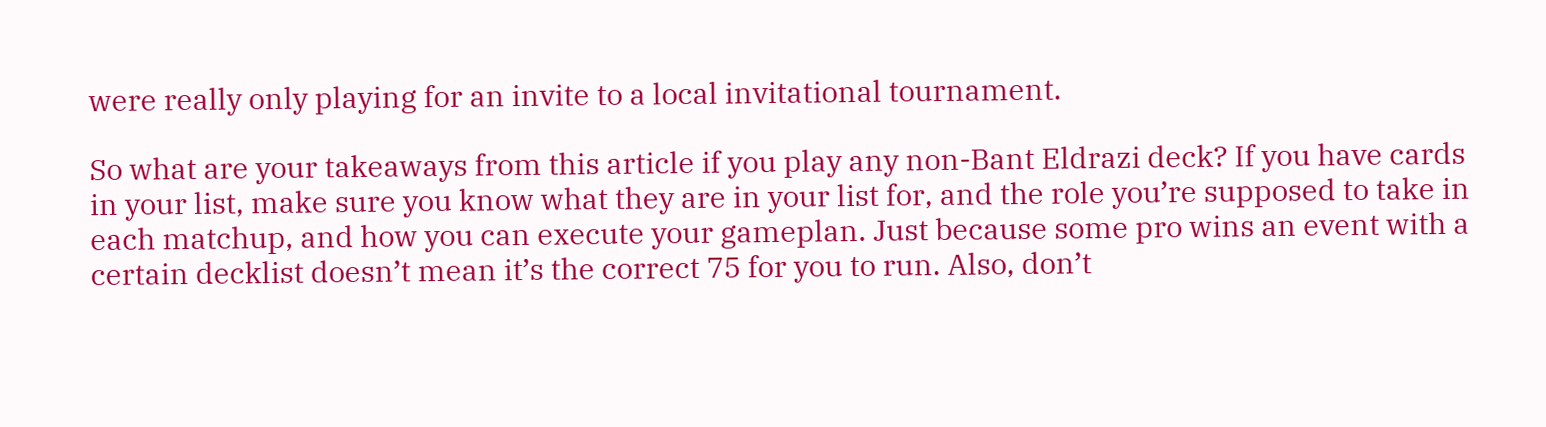were really only playing for an invite to a local invitational tournament.

So what are your takeaways from this article if you play any non-Bant Eldrazi deck? If you have cards in your list, make sure you know what they are in your list for, and the role you’re supposed to take in each matchup, and how you can execute your gameplan. Just because some pro wins an event with a certain decklist doesn’t mean it’s the correct 75 for you to run. Also, don’t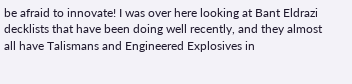be afraid to innovate! I was over here looking at Bant Eldrazi decklists that have been doing well recently, and they almost all have Talismans and Engineered Explosives in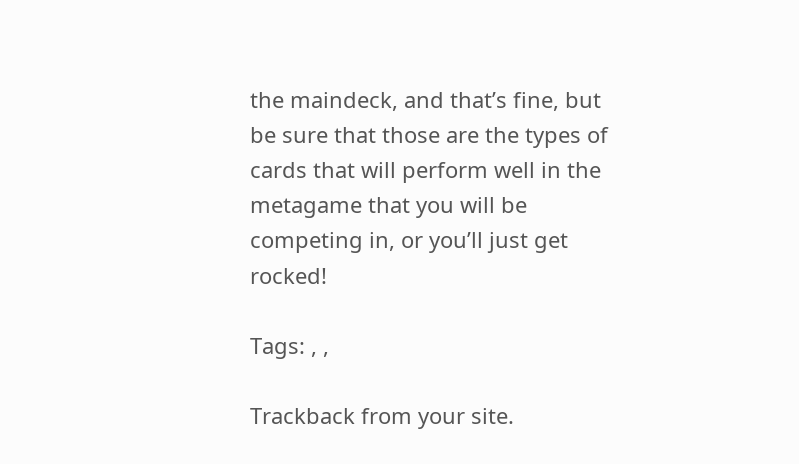the maindeck, and that’s fine, but be sure that those are the types of cards that will perform well in the metagame that you will be competing in, or you’ll just get rocked!

Tags: , ,

Trackback from your site.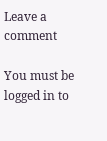Leave a comment

You must be logged in to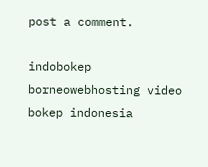post a comment.

indobokep borneowebhosting video bokep indonesia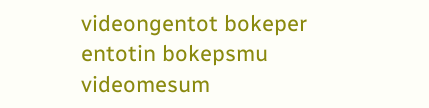videongentot bokeper entotin bokepsmu videomesum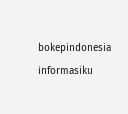bokepindonesia informasiku